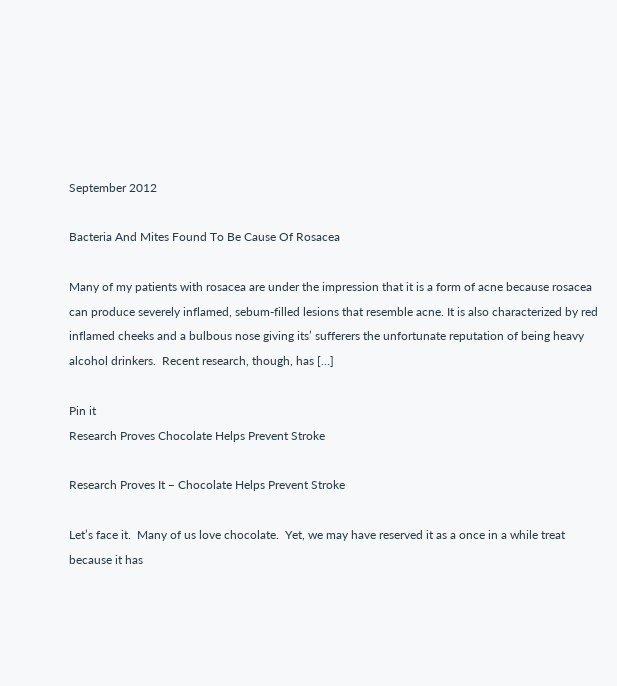September 2012

Bacteria And Mites Found To Be Cause Of Rosacea

Many of my patients with rosacea are under the impression that it is a form of acne because rosacea can produce severely inflamed, sebum-filled lesions that resemble acne. It is also characterized by red inflamed cheeks and a bulbous nose giving its’ sufferers the unfortunate reputation of being heavy alcohol drinkers.  Recent research, though, has […]

Pin it
Research Proves Chocolate Helps Prevent Stroke

Research Proves It – Chocolate Helps Prevent Stroke

Let’s face it.  Many of us love chocolate.  Yet, we may have reserved it as a once in a while treat because it has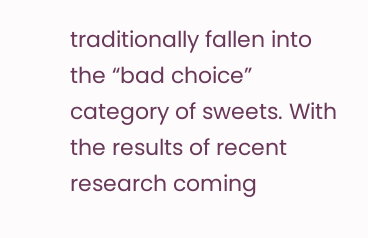traditionally fallen into the “bad choice” category of sweets. With the results of recent research coming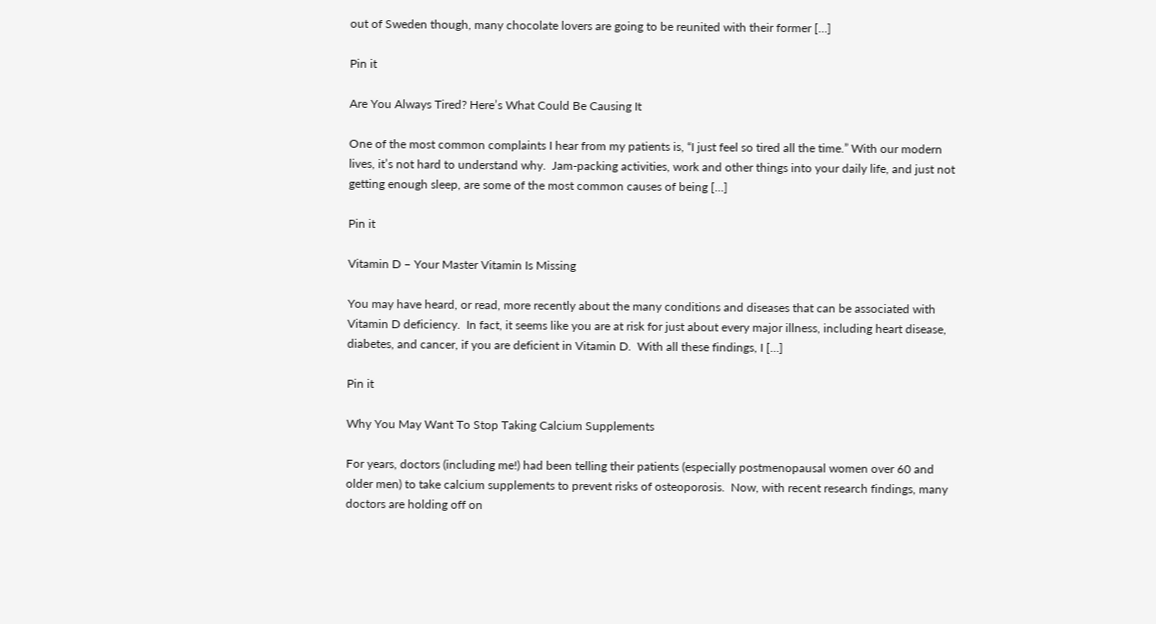out of Sweden though, many chocolate lovers are going to be reunited with their former […]

Pin it

Are You Always Tired? Here’s What Could Be Causing It

One of the most common complaints I hear from my patients is, “I just feel so tired all the time.” With our modern lives, it’s not hard to understand why.  Jam-packing activities, work and other things into your daily life, and just not getting enough sleep, are some of the most common causes of being […]

Pin it

Vitamin D – Your Master Vitamin Is Missing

You may have heard, or read, more recently about the many conditions and diseases that can be associated with Vitamin D deficiency.  In fact, it seems like you are at risk for just about every major illness, including heart disease, diabetes, and cancer, if you are deficient in Vitamin D.  With all these findings, I […]

Pin it

Why You May Want To Stop Taking Calcium Supplements

For years, doctors (including me!) had been telling their patients (especially postmenopausal women over 60 and older men) to take calcium supplements to prevent risks of osteoporosis.  Now, with recent research findings, many doctors are holding off on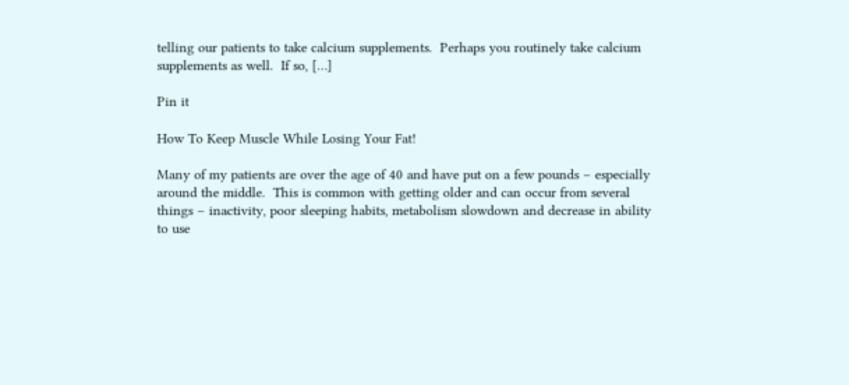telling our patients to take calcium supplements.  Perhaps you routinely take calcium supplements as well.  If so, […]

Pin it

How To Keep Muscle While Losing Your Fat!

Many of my patients are over the age of 40 and have put on a few pounds – especially around the middle.  This is common with getting older and can occur from several things – inactivity, poor sleeping habits, metabolism slowdown and decrease in ability to use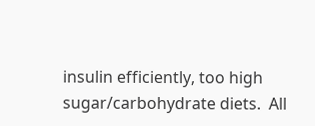insulin efficiently, too high sugar/carbohydrate diets.  All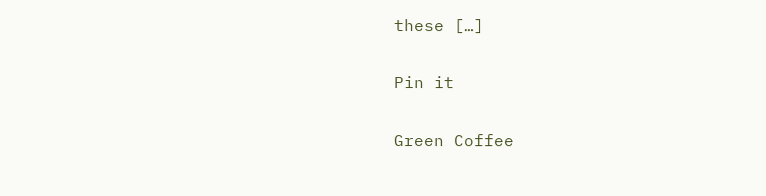these […]

Pin it

Green Coffee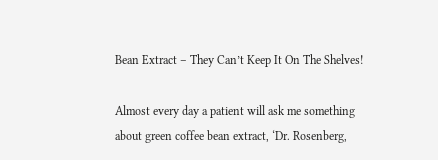Bean Extract – They Can’t Keep It On The Shelves!

Almost every day a patient will ask me something about green coffee bean extract, ‘Dr. Rosenberg,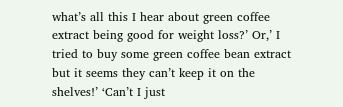what’s all this I hear about green coffee extract being good for weight loss?’ Or,’ I tried to buy some green coffee bean extract but it seems they can’t keep it on the shelves!’ ‘Can’t I just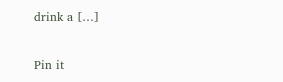drink a […]

Pin it